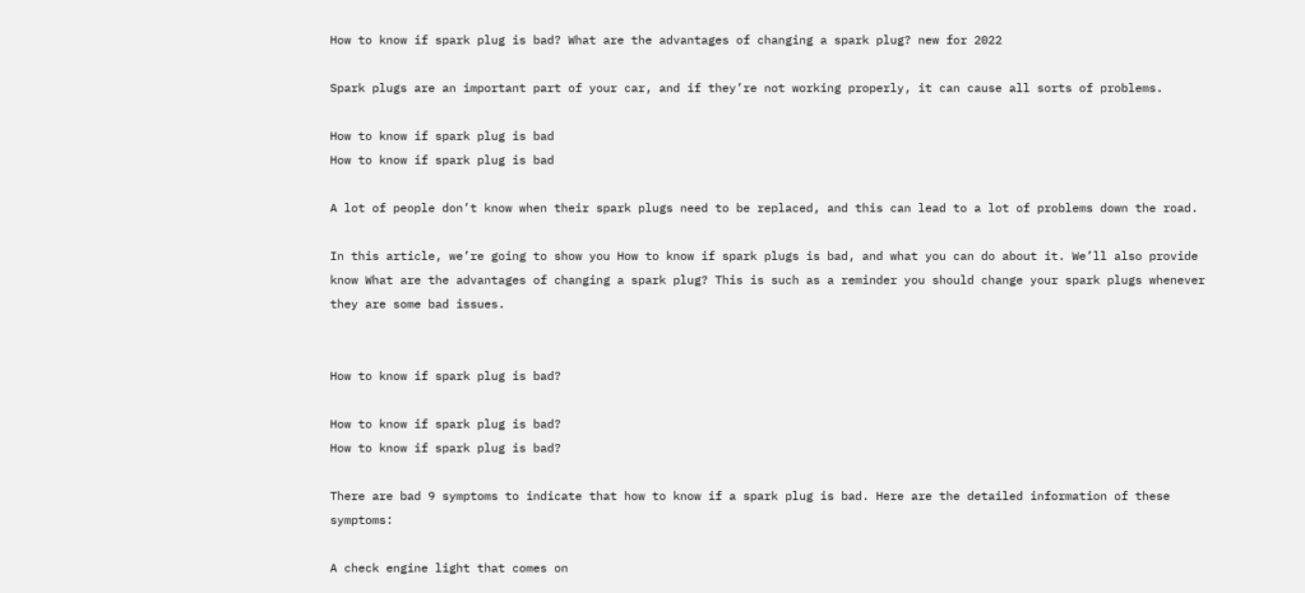How to know if spark plug is bad? What are the advantages of changing a spark plug? new for 2022

Spark plugs are an important part of your car, and if they’re not working properly, it can cause all sorts of problems.

How to know if spark plug is bad
How to know if spark plug is bad

A lot of people don’t know when their spark plugs need to be replaced, and this can lead to a lot of problems down the road.

In this article, we’re going to show you How to know if spark plugs is bad, and what you can do about it. We’ll also provide know What are the advantages of changing a spark plug? This is such as a reminder you should change your spark plugs whenever they are some bad issues.


How to know if spark plug is bad?

How to know if spark plug is bad?
How to know if spark plug is bad?

There are bad 9 symptoms to indicate that how to know if a spark plug is bad. Here are the detailed information of these symptoms:

A check engine light that comes on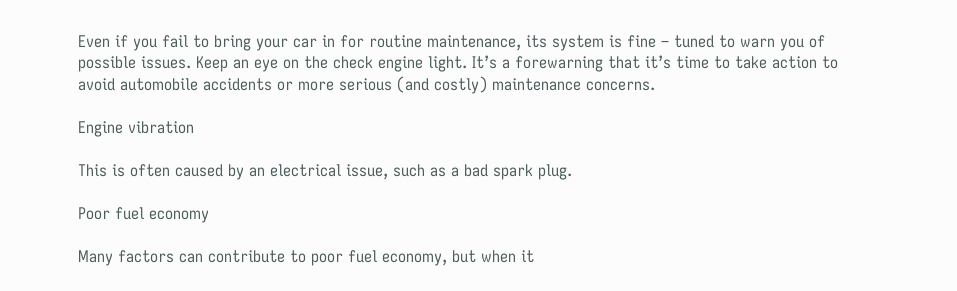Even if you fail to bring your car in for routine maintenance, its system is fine – tuned to warn you of possible issues. Keep an eye on the check engine light. It’s a forewarning that it’s time to take action to avoid automobile accidents or more serious (and costly) maintenance concerns.

Engine vibration

This is often caused by an electrical issue, such as a bad spark plug.

Poor fuel economy

Many factors can contribute to poor fuel economy, but when it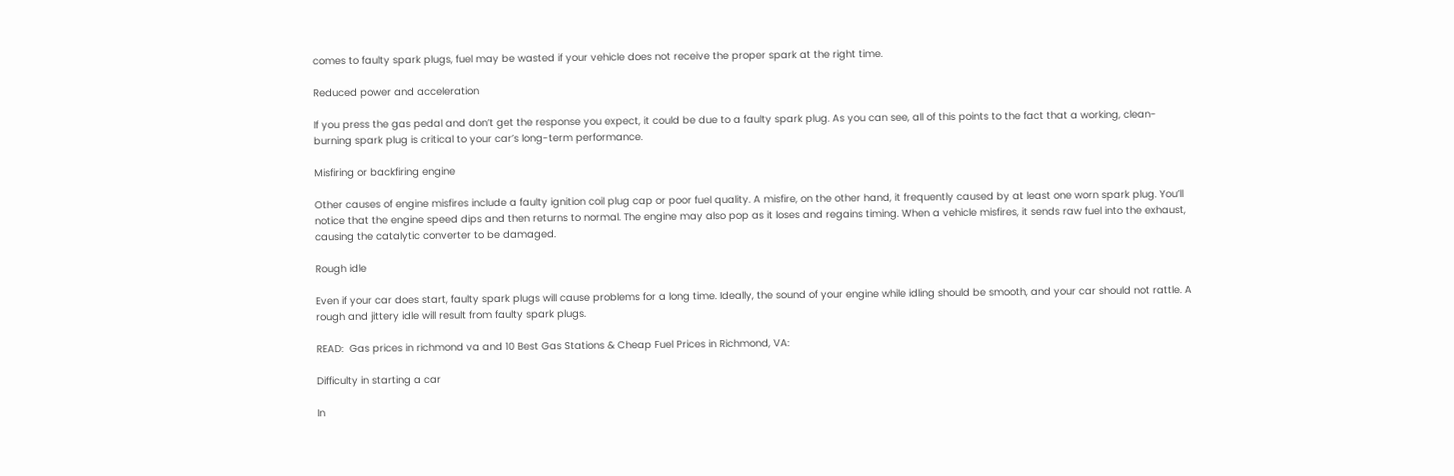comes to faulty spark plugs, fuel may be wasted if your vehicle does not receive the proper spark at the right time.

Reduced power and acceleration

If you press the gas pedal and don’t get the response you expect, it could be due to a faulty spark plug. As you can see, all of this points to the fact that a working, clean-burning spark plug is critical to your car’s long-term performance.

Misfiring or backfiring engine

Other causes of engine misfires include a faulty ignition coil plug cap or poor fuel quality. A misfire, on the other hand, it frequently caused by at least one worn spark plug. You’ll notice that the engine speed dips and then returns to normal. The engine may also pop as it loses and regains timing. When a vehicle misfires, it sends raw fuel into the exhaust, causing the catalytic converter to be damaged.

Rough idle

Even if your car does start, faulty spark plugs will cause problems for a long time. Ideally, the sound of your engine while idling should be smooth, and your car should not rattle. A rough and jittery idle will result from faulty spark plugs.

READ:  Gas prices in richmond va and 10 Best Gas Stations & Cheap Fuel Prices in Richmond, VA:

Difficulty in starting a car

In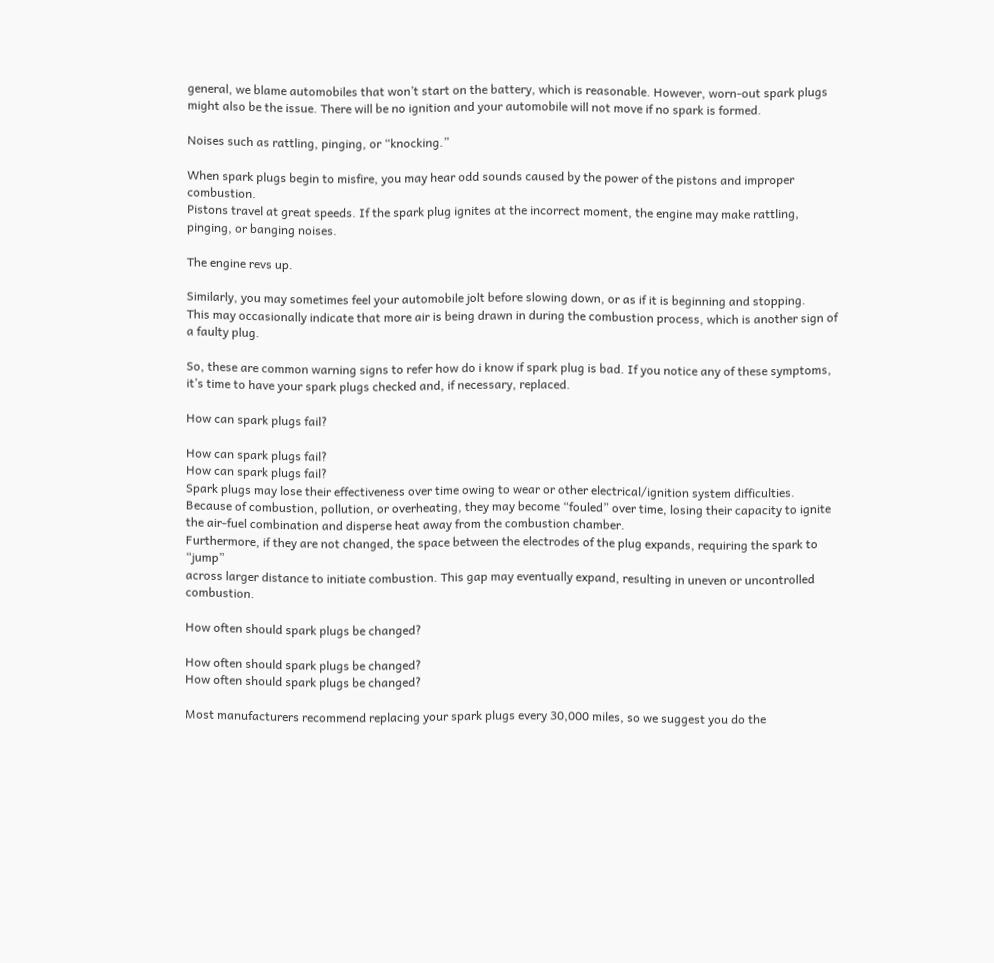general, we blame automobiles that won’t start on the battery, which is reasonable. However, worn-out spark plugs might also be the issue. There will be no ignition and your automobile will not move if no spark is formed.

Noises such as rattling, pinging, or “knocking.”

When spark plugs begin to misfire, you may hear odd sounds caused by the power of the pistons and improper combustion.
Pistons travel at great speeds. If the spark plug ignites at the incorrect moment, the engine may make rattling, pinging, or banging noises.

The engine revs up.

Similarly, you may sometimes feel your automobile jolt before slowing down, or as if it is beginning and stopping.
This may occasionally indicate that more air is being drawn in during the combustion process, which is another sign of a faulty plug.

So, these are common warning signs to refer how do i know if spark plug is bad. If you notice any of these symptoms, it’s time to have your spark plugs checked and, if necessary, replaced.

How can spark plugs fail?

How can spark plugs fail?
How can spark plugs fail?
Spark plugs may lose their effectiveness over time owing to wear or other electrical/ignition system difficulties.
Because of combustion, pollution, or overheating, they may become “fouled” over time, losing their capacity to ignite the air-fuel combination and disperse heat away from the combustion chamber.
Furthermore, if they are not changed, the space between the electrodes of the plug expands, requiring the spark to “jump”
across larger distance to initiate combustion. This gap may eventually expand, resulting in uneven or uncontrolled combustion.

How often should spark plugs be changed?

How often should spark plugs be changed?
How often should spark plugs be changed?

Most manufacturers recommend replacing your spark plugs every 30,000 miles, so we suggest you do the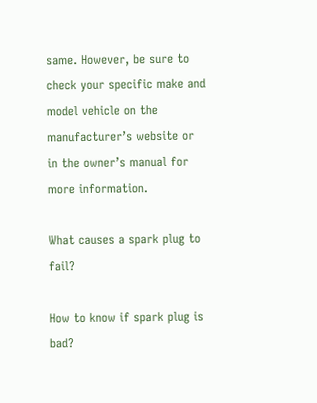same. However, be sure to check your specific make and model vehicle on the manufacturer’s website or in the owner’s manual for more information.

What causes a spark plug to fail?

How to know if spark plug is bad?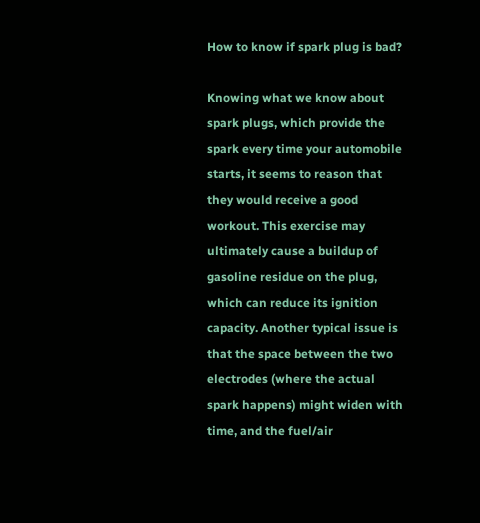How to know if spark plug is bad?

Knowing what we know about spark plugs, which provide the spark every time your automobile starts, it seems to reason that they would receive a good workout. This exercise may ultimately cause a buildup of gasoline residue on the plug, which can reduce its ignition capacity. Another typical issue is that the space between the two electrodes (where the actual spark happens) might widen with time, and the fuel/air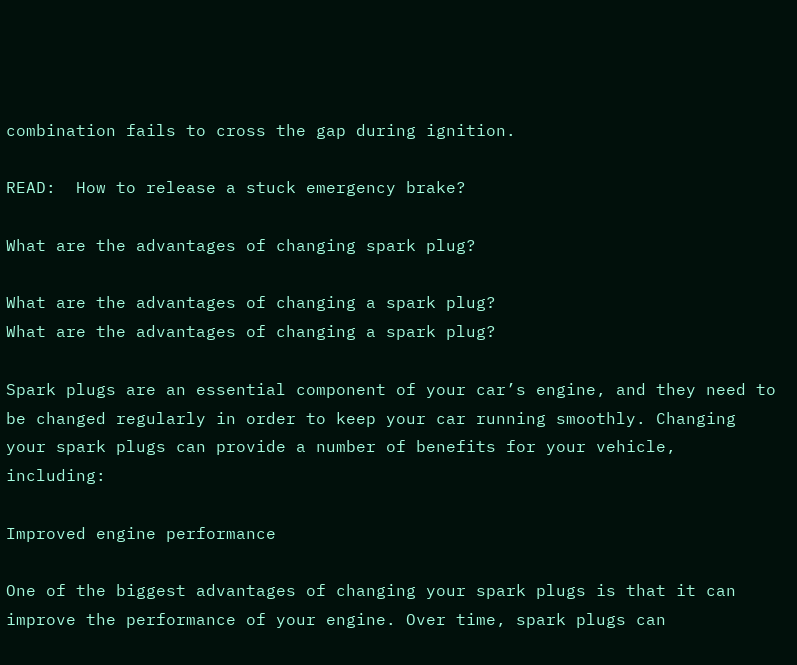combination fails to cross the gap during ignition.

READ:  How to release a stuck emergency brake?

What are the advantages of changing spark plug?

What are the advantages of changing a spark plug?
What are the advantages of changing a spark plug?

Spark plugs are an essential component of your car’s engine, and they need to be changed regularly in order to keep your car running smoothly. Changing your spark plugs can provide a number of benefits for your vehicle, including:

Improved engine performance

One of the biggest advantages of changing your spark plugs is that it can improve the performance of your engine. Over time, spark plugs can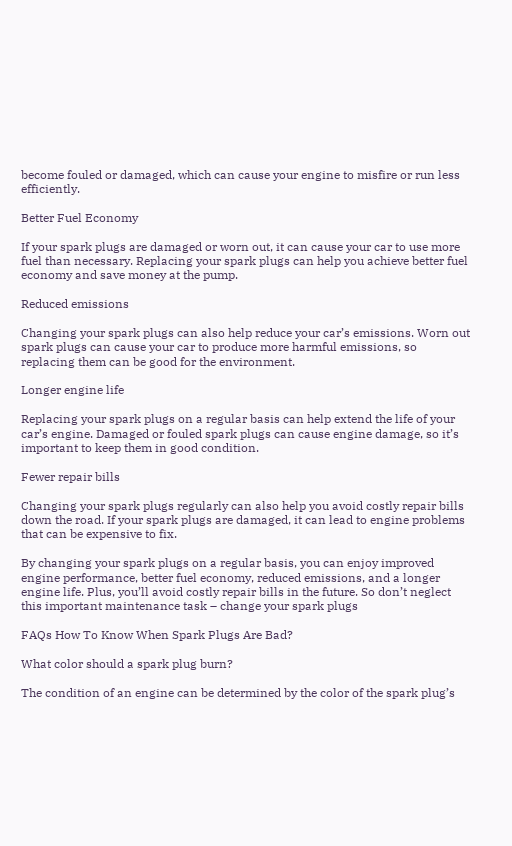become fouled or damaged, which can cause your engine to misfire or run less efficiently.

Better Fuel Economy

If your spark plugs are damaged or worn out, it can cause your car to use more fuel than necessary. Replacing your spark plugs can help you achieve better fuel economy and save money at the pump.

Reduced emissions

Changing your spark plugs can also help reduce your car’s emissions. Worn out spark plugs can cause your car to produce more harmful emissions, so replacing them can be good for the environment.

Longer engine life

Replacing your spark plugs on a regular basis can help extend the life of your car’s engine. Damaged or fouled spark plugs can cause engine damage, so it’s important to keep them in good condition.

Fewer repair bills

Changing your spark plugs regularly can also help you avoid costly repair bills down the road. If your spark plugs are damaged, it can lead to engine problems that can be expensive to fix.

By changing your spark plugs on a regular basis, you can enjoy improved engine performance, better fuel economy, reduced emissions, and a longer engine life. Plus, you’ll avoid costly repair bills in the future. So don’t neglect this important maintenance task – change your spark plugs

FAQs How To Know When Spark Plugs Are Bad?

What color should a spark plug burn?

The condition of an engine can be determined by the color of the spark plug’s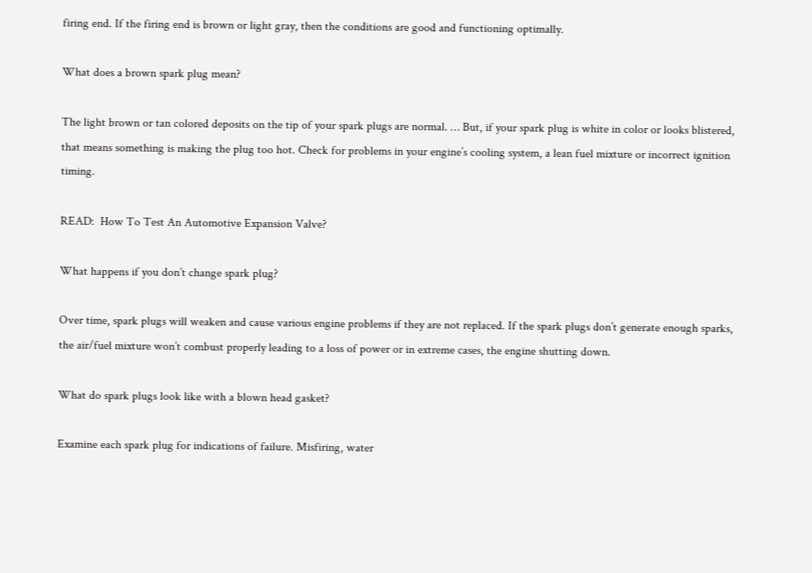firing end. If the firing end is brown or light gray, then the conditions are good and functioning optimally.

What does a brown spark plug mean?

The light brown or tan colored deposits on the tip of your spark plugs are normal. … But, if your spark plug is white in color or looks blistered, that means something is making the plug too hot. Check for problems in your engine’s cooling system, a lean fuel mixture or incorrect ignition timing.

READ:  How To Test An Automotive Expansion Valve?

What happens if you don’t change spark plug?

Over time, spark plugs will weaken and cause various engine problems if they are not replaced. If the spark plugs don’t generate enough sparks, the air/fuel mixture won’t combust properly leading to a loss of power or in extreme cases, the engine shutting down.

What do spark plugs look like with a blown head gasket?

Examine each spark plug for indications of failure. Misfiring, water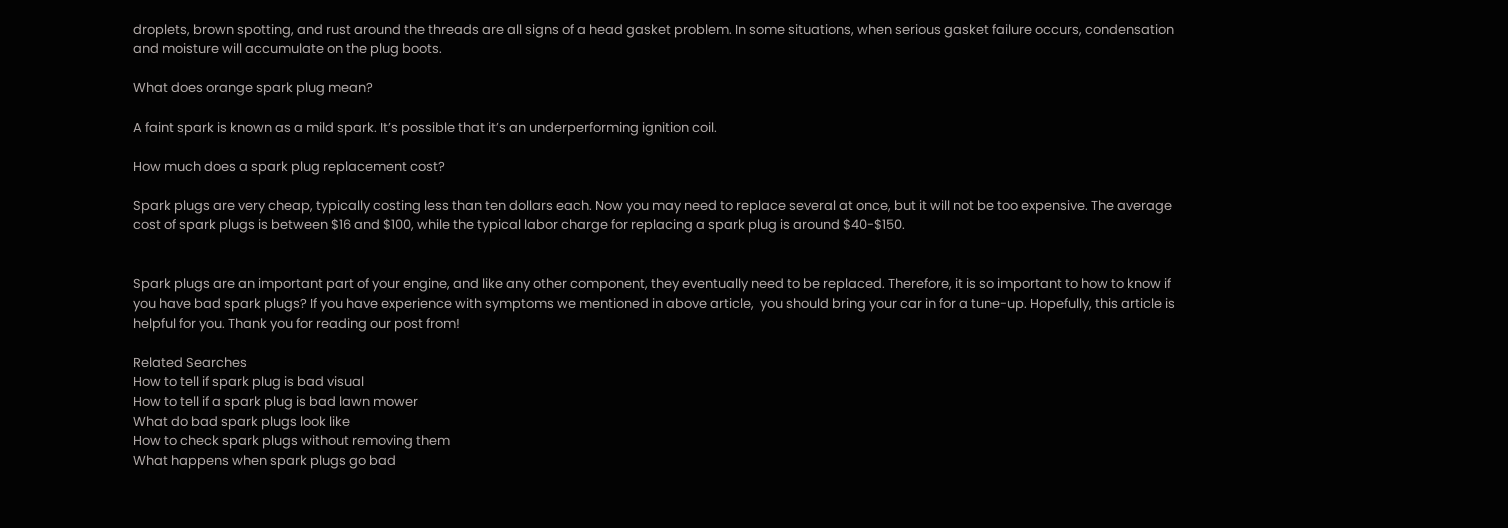droplets, brown spotting, and rust around the threads are all signs of a head gasket problem. In some situations, when serious gasket failure occurs, condensation and moisture will accumulate on the plug boots.

What does orange spark plug mean?

A faint spark is known as a mild spark. It’s possible that it’s an underperforming ignition coil.

How much does a spark plug replacement cost?

Spark plugs are very cheap, typically costing less than ten dollars each. Now you may need to replace several at once, but it will not be too expensive. The average cost of spark plugs is between $16 and $100, while the typical labor charge for replacing a spark plug is around $40-$150.


Spark plugs are an important part of your engine, and like any other component, they eventually need to be replaced. Therefore, it is so important to how to know if you have bad spark plugs? If you have experience with symptoms we mentioned in above article,  you should bring your car in for a tune-up. Hopefully, this article is helpful for you. Thank you for reading our post from!

Related Searches
How to tell if spark plug is bad visual
How to tell if a spark plug is bad lawn mower
What do bad spark plugs look like
How to check spark plugs without removing them
What happens when spark plugs go bad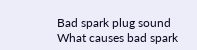Bad spark plug sound
What causes bad spark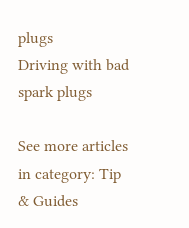plugs
Driving with bad spark plugs

See more articles in category: Tip & Guides